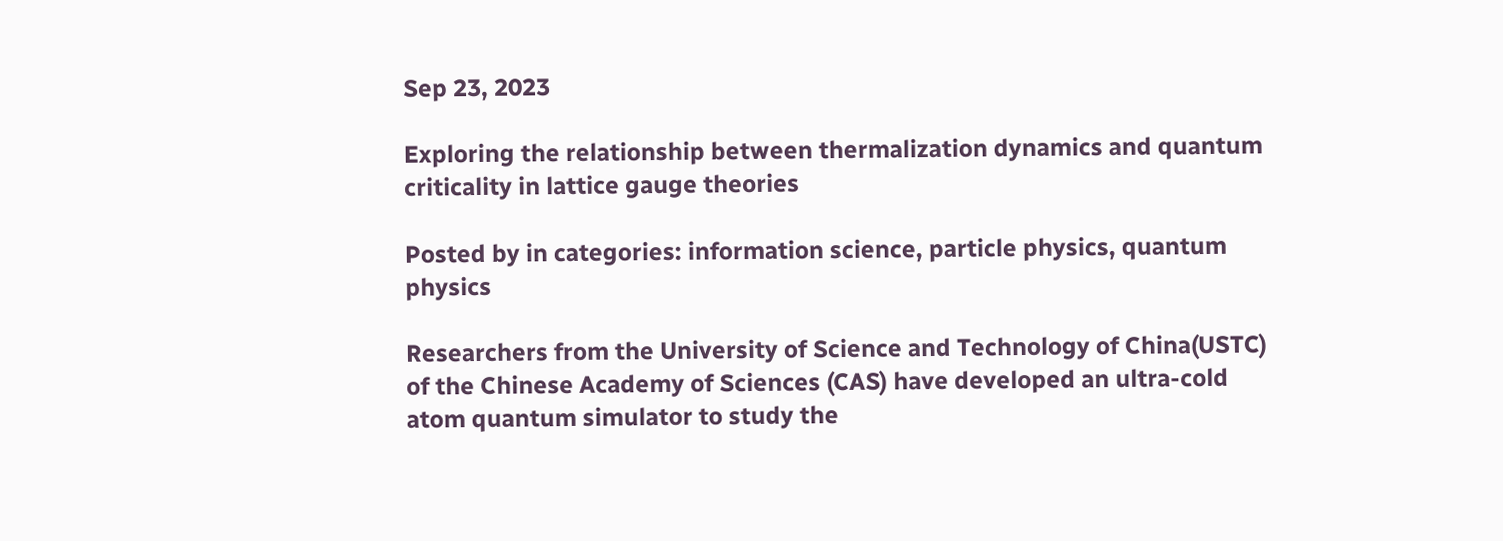Sep 23, 2023

Exploring the relationship between thermalization dynamics and quantum criticality in lattice gauge theories

Posted by in categories: information science, particle physics, quantum physics

Researchers from the University of Science and Technology of China(USTC) of the Chinese Academy of Sciences (CAS) have developed an ultra-cold atom quantum simulator to study the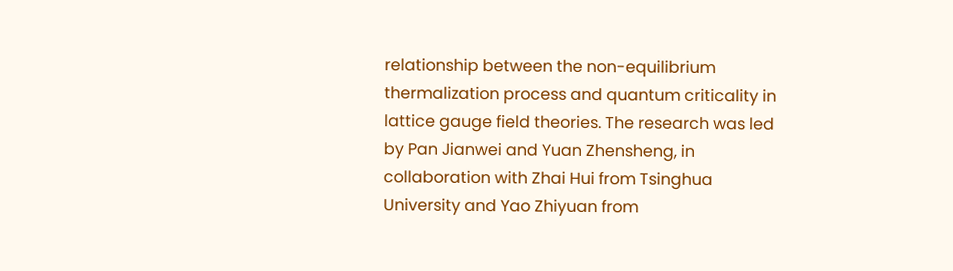relationship between the non-equilibrium thermalization process and quantum criticality in lattice gauge field theories. The research was led by Pan Jianwei and Yuan Zhensheng, in collaboration with Zhai Hui from Tsinghua University and Yao Zhiyuan from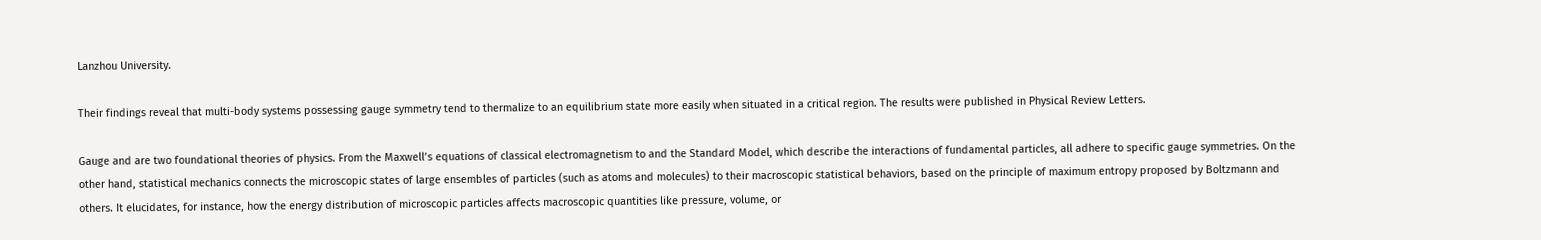Lanzhou University.

Their findings reveal that multi-body systems possessing gauge symmetry tend to thermalize to an equilibrium state more easily when situated in a critical region. The results were published in Physical Review Letters.

Gauge and are two foundational theories of physics. From the Maxwell’s equations of classical electromagnetism to and the Standard Model, which describe the interactions of fundamental particles, all adhere to specific gauge symmetries. On the other hand, statistical mechanics connects the microscopic states of large ensembles of particles (such as atoms and molecules) to their macroscopic statistical behaviors, based on the principle of maximum entropy proposed by Boltzmann and others. It elucidates, for instance, how the energy distribution of microscopic particles affects macroscopic quantities like pressure, volume, or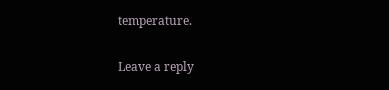temperature.

Leave a reply